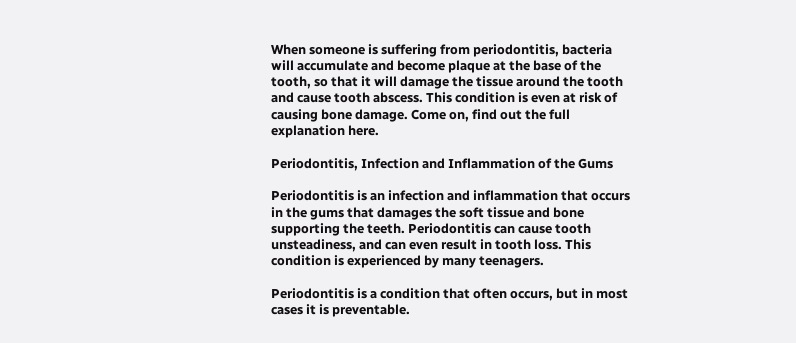When someone is suffering from periodontitis, bacteria will accumulate and become plaque at the base of the tooth, so that it will damage the tissue around the tooth and cause tooth abscess. This condition is even at risk of causing bone damage. Come on, find out the full explanation here.

Periodontitis, Infection and Inflammation of the Gums

Periodontitis is an infection and inflammation that occurs in the gums that damages the soft tissue and bone supporting the teeth. Periodontitis can cause tooth unsteadiness, and can even result in tooth loss. This condition is experienced by many teenagers.

Periodontitis is a condition that often occurs, but in most cases it is preventable.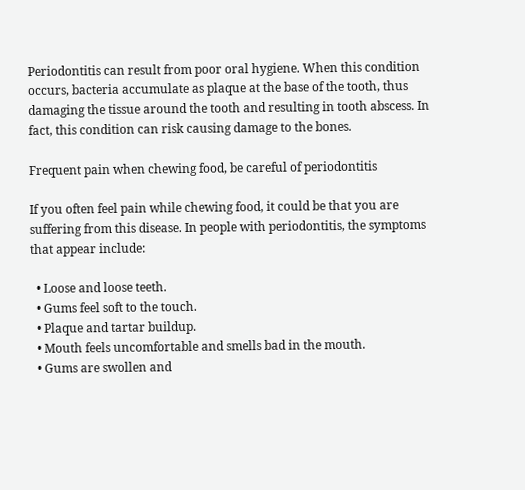Periodontitis can result from poor oral hygiene. When this condition occurs, bacteria accumulate as plaque at the base of the tooth, thus damaging the tissue around the tooth and resulting in tooth abscess. In fact, this condition can risk causing damage to the bones.

Frequent pain when chewing food, be careful of periodontitis

If you often feel pain while chewing food, it could be that you are suffering from this disease. In people with periodontitis, the symptoms that appear include:

  • Loose and loose teeth.
  • Gums feel soft to the touch.
  • Plaque and tartar buildup.
  • Mouth feels uncomfortable and smells bad in the mouth.
  • Gums are swollen and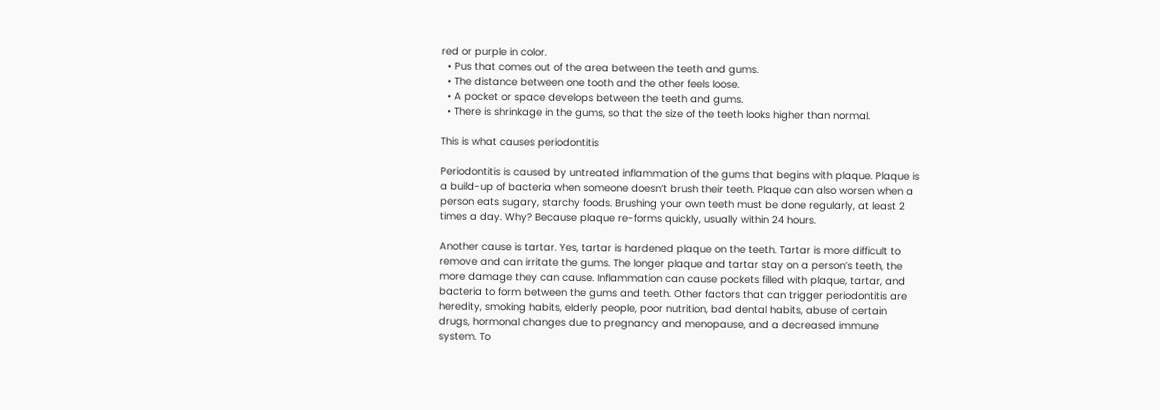red or purple in color.
  • Pus that comes out of the area between the teeth and gums.
  • The distance between one tooth and the other feels loose.
  • A pocket or space develops between the teeth and gums.
  • There is shrinkage in the gums, so that the size of the teeth looks higher than normal.

This is what causes periodontitis

Periodontitis is caused by untreated inflammation of the gums that begins with plaque. Plaque is a build-up of bacteria when someone doesn’t brush their teeth. Plaque can also worsen when a person eats sugary, starchy foods. Brushing your own teeth must be done regularly, at least 2 times a day. Why? Because plaque re-forms quickly, usually within 24 hours.

Another cause is tartar. Yes, tartar is hardened plaque on the teeth. Tartar is more difficult to remove and can irritate the gums. The longer plaque and tartar stay on a person’s teeth, the more damage they can cause. Inflammation can cause pockets filled with plaque, tartar, and bacteria to form between the gums and teeth. Other factors that can trigger periodontitis are heredity, smoking habits, elderly people, poor nutrition, bad dental habits, abuse of certain drugs, hormonal changes due to pregnancy and menopause, and a decreased immune system. To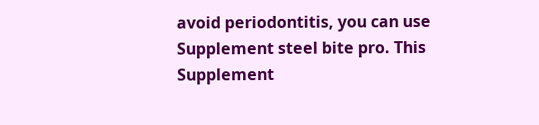avoid periodontitis, you can use Supplement steel bite pro. This Supplement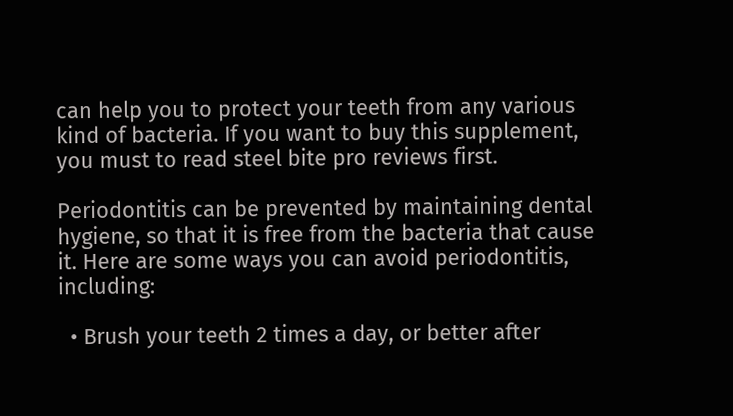can help you to protect your teeth from any various kind of bacteria. If you want to buy this supplement, you must to read steel bite pro reviews first.

Periodontitis can be prevented by maintaining dental hygiene, so that it is free from the bacteria that cause it. Here are some ways you can avoid periodontitis, including:

  • Brush your teeth 2 times a day, or better after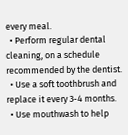every meal.
  • Perform regular dental cleaning, on a schedule recommended by the dentist.
  • Use a soft toothbrush and replace it every 3-4 months.
  • Use mouthwash to help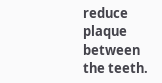reduce plaque between the teeth.